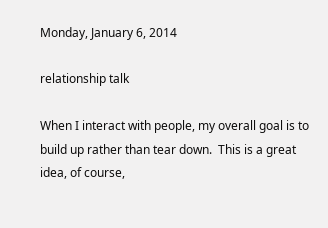Monday, January 6, 2014

relationship talk

When I interact with people, my overall goal is to build up rather than tear down.  This is a great idea, of course,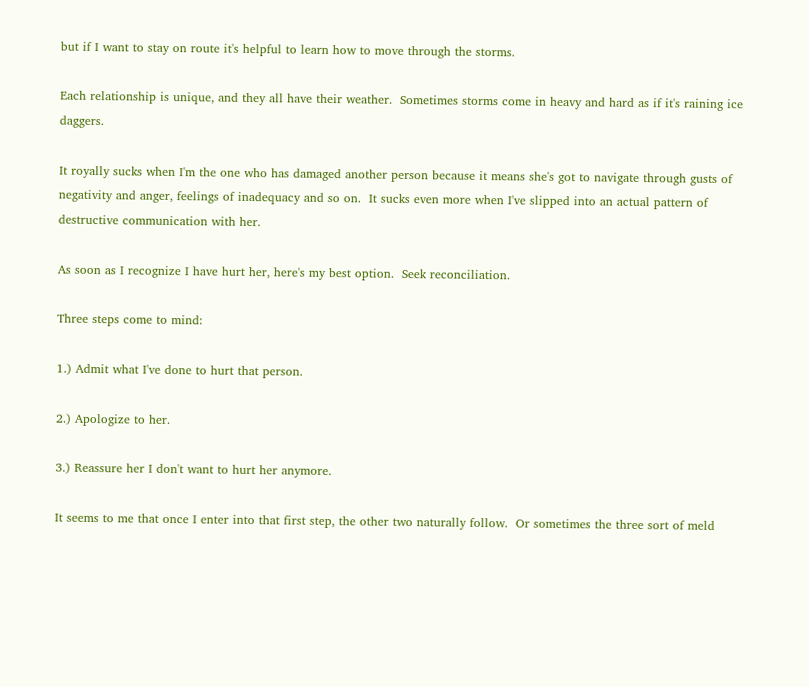but if I want to stay on route it's helpful to learn how to move through the storms.

Each relationship is unique, and they all have their weather.  Sometimes storms come in heavy and hard as if it's raining ice daggers.

It royally sucks when I'm the one who has damaged another person because it means she's got to navigate through gusts of negativity and anger, feelings of inadequacy and so on.  It sucks even more when I've slipped into an actual pattern of destructive communication with her.

As soon as I recognize I have hurt her, here's my best option.  Seek reconciliation.

Three steps come to mind:

1.) Admit what I've done to hurt that person.

2.) Apologize to her.

3.) Reassure her I don't want to hurt her anymore.

It seems to me that once I enter into that first step, the other two naturally follow.  Or sometimes the three sort of meld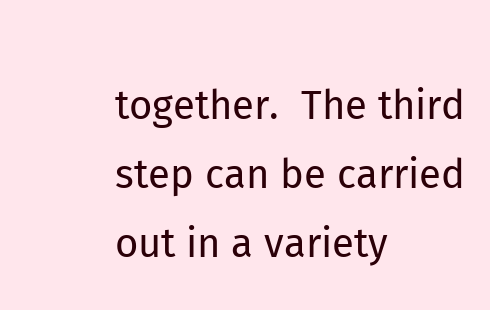together.  The third step can be carried out in a variety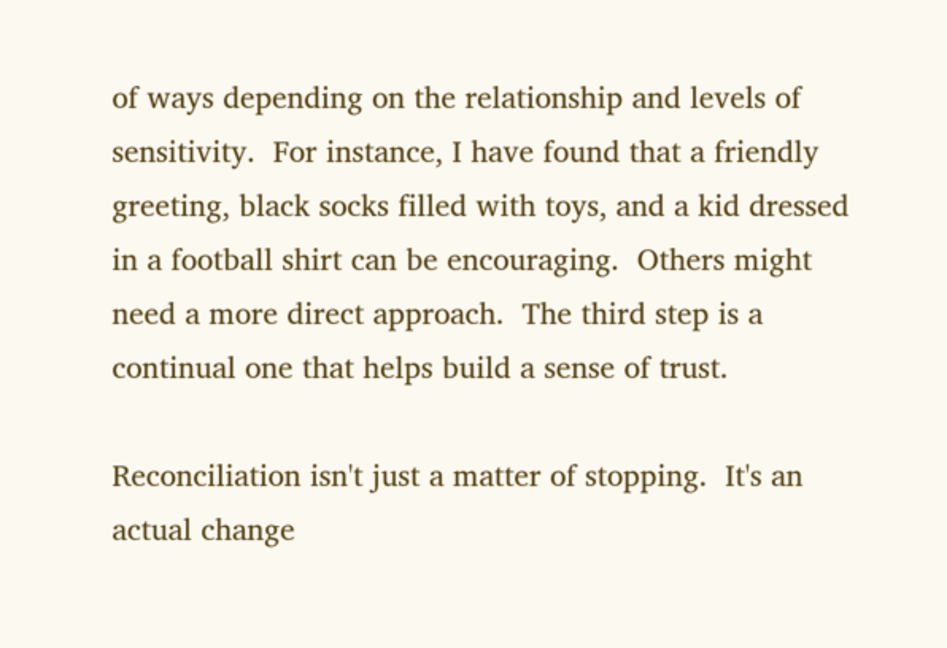of ways depending on the relationship and levels of sensitivity.  For instance, I have found that a friendly greeting, black socks filled with toys, and a kid dressed in a football shirt can be encouraging.  Others might need a more direct approach.  The third step is a continual one that helps build a sense of trust.

Reconciliation isn't just a matter of stopping.  It's an actual change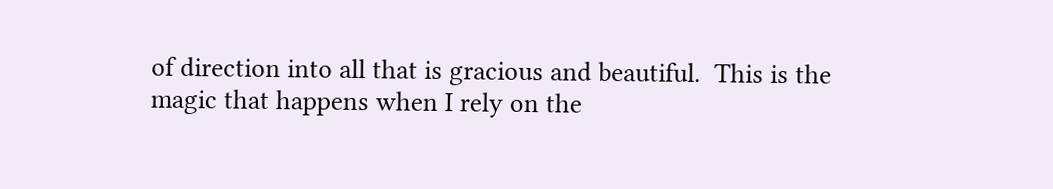of direction into all that is gracious and beautiful.  This is the magic that happens when I rely on the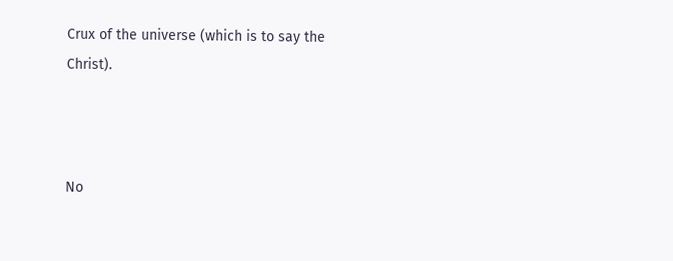Crux of the universe (which is to say the Christ).



No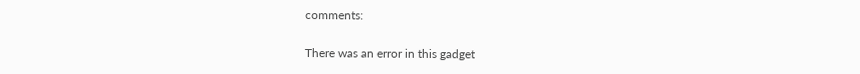comments:

There was an error in this gadget